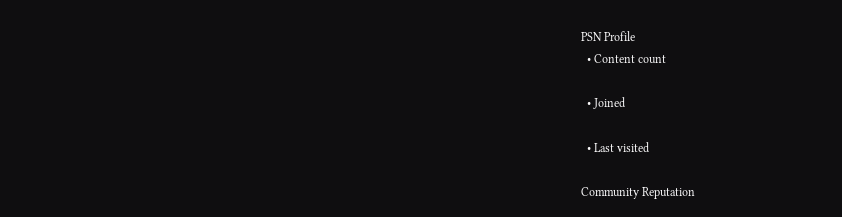PSN Profile
  • Content count

  • Joined

  • Last visited

Community Reputation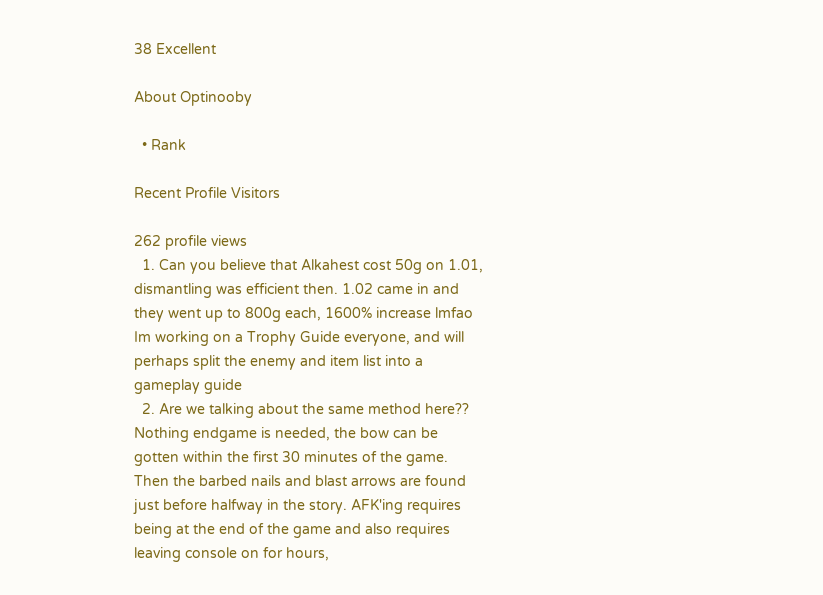38 Excellent

About Optinooby

  • Rank

Recent Profile Visitors

262 profile views
  1. Can you believe that Alkahest cost 50g on 1.01, dismantling was efficient then. 1.02 came in and they went up to 800g each, 1600% increase lmfao Im working on a Trophy Guide everyone, and will perhaps split the enemy and item list into a gameplay guide
  2. Are we talking about the same method here?? Nothing endgame is needed, the bow can be gotten within the first 30 minutes of the game. Then the barbed nails and blast arrows are found just before halfway in the story. AFK'ing requires being at the end of the game and also requires leaving console on for hours,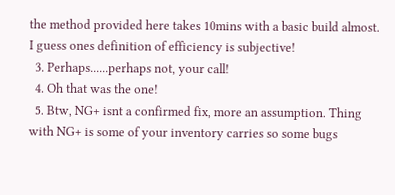the method provided here takes 10mins with a basic build almost. I guess ones definition of efficiency is subjective!
  3. Perhaps......perhaps not, your call!
  4. Oh that was the one!
  5. Btw, NG+ isnt a confirmed fix, more an assumption. Thing with NG+ is some of your inventory carries so some bugs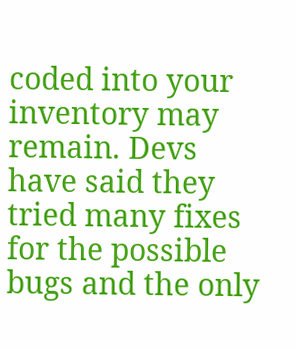coded into your inventory may remain. Devs have said they tried many fixes for the possible bugs and the only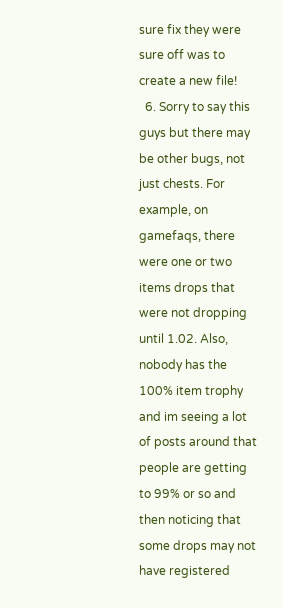sure fix they were sure off was to create a new file!
  6. Sorry to say this guys but there may be other bugs, not just chests. For example, on gamefaqs, there were one or two items drops that were not dropping until 1.02. Also, nobody has the 100% item trophy and im seeing a lot of posts around that people are getting to 99% or so and then noticing that some drops may not have registered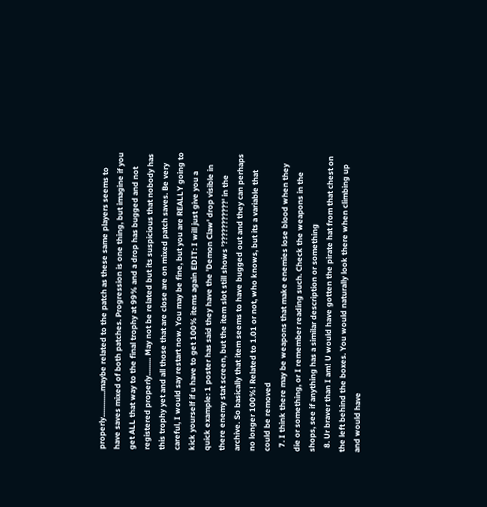properly.............maybe related to the patch as these same players seems to have saves mixed of both patches. Progression is one thing, but imagine if you get ALL that way to the final trophy at 99% and a drop has bugged and not registered properly......... May not be related but its suspicious that nobody has this trophy yet and all those that are close are on mixed patch saves. Be very careful, I would say restart now. You may be fine, but you are REALLY going to kick yourself if u have to get 100% items again EDIT: I will just give you a quick example: 1 poster has said they have the 'Demon Claw' drop visible in there enemy stat screen, but the item slot still shows '???????????' in the archive. So basically that item seems to have bugged out and they can perhaps no longer 100%! Related to 1.01 or not, who knows, but its a variable that could be removed
  7. I think there may be weapons that make enemies lose blood when they die or something, or I remember reading such. Check the weapons in the shops, see if anything has a similar description or something
  8. Ur braver than I am! U would have gotten the pirate hat from that chest on the left behind the boxes. You would naturally look there when climbing up and would have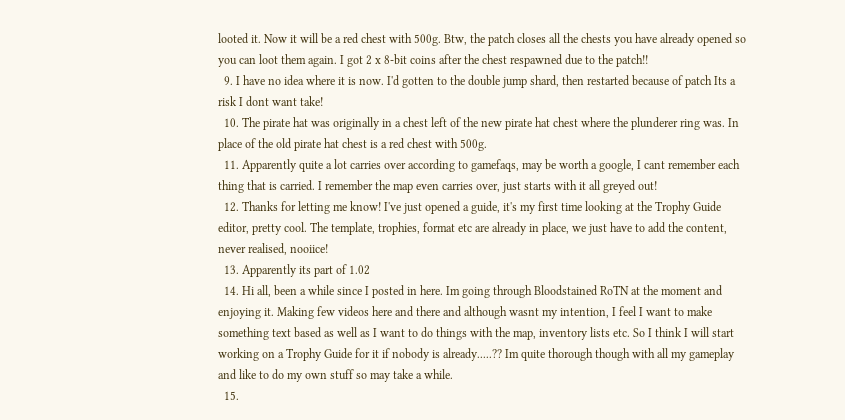looted it. Now it will be a red chest with 500g. Btw, the patch closes all the chests you have already opened so you can loot them again. I got 2 x 8-bit coins after the chest respawned due to the patch!!
  9. I have no idea where it is now. I'd gotten to the double jump shard, then restarted because of patch Its a risk I dont want take!
  10. The pirate hat was originally in a chest left of the new pirate hat chest where the plunderer ring was. In place of the old pirate hat chest is a red chest with 500g.
  11. Apparently quite a lot carries over according to gamefaqs, may be worth a google, I cant remember each thing that is carried. I remember the map even carries over, just starts with it all greyed out!
  12. Thanks for letting me know! I've just opened a guide, it's my first time looking at the Trophy Guide editor, pretty cool. The template, trophies, format etc are already in place, we just have to add the content, never realised, nooiice!
  13. Apparently its part of 1.02
  14. Hi all, been a while since I posted in here. Im going through Bloodstained RoTN at the moment and enjoying it. Making few videos here and there and although wasnt my intention, I feel I want to make something text based as well as I want to do things with the map, inventory lists etc. So I think I will start working on a Trophy Guide for it if nobody is already.....?? Im quite thorough though with all my gameplay and like to do my own stuff so may take a while.
  15.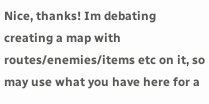Nice, thanks! Im debating creating a map with routes/enemies/items etc on it, so may use what you have here for a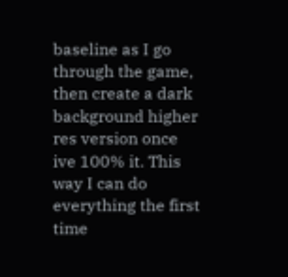baseline as I go through the game, then create a dark background higher res version once ive 100% it. This way I can do everything the first time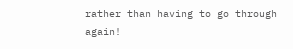rather than having to go through again!